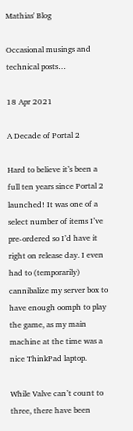Mathias' Blog

Occasional musings and technical posts…

18 Apr 2021

A Decade of Portal 2

Hard to believe it’s been a full ten years since Portal 2 launched! It was one of a select number of items I’ve pre-ordered so I’d have it right on release day. I even had to (temporarily) cannibalize my server box to have enough oomph to play the game, as my main machine at the time was a nice ThinkPad laptop.

While Valve can’t count to three, there have been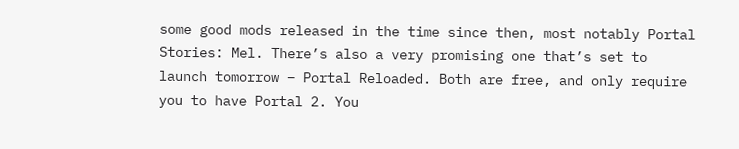some good mods released in the time since then, most notably Portal Stories: Mel. There’s also a very promising one that’s set to launch tomorrow – Portal Reloaded. Both are free, and only require you to have Portal 2. You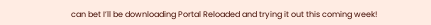can bet I’ll be downloading Portal Reloaded and trying it out this coming week!